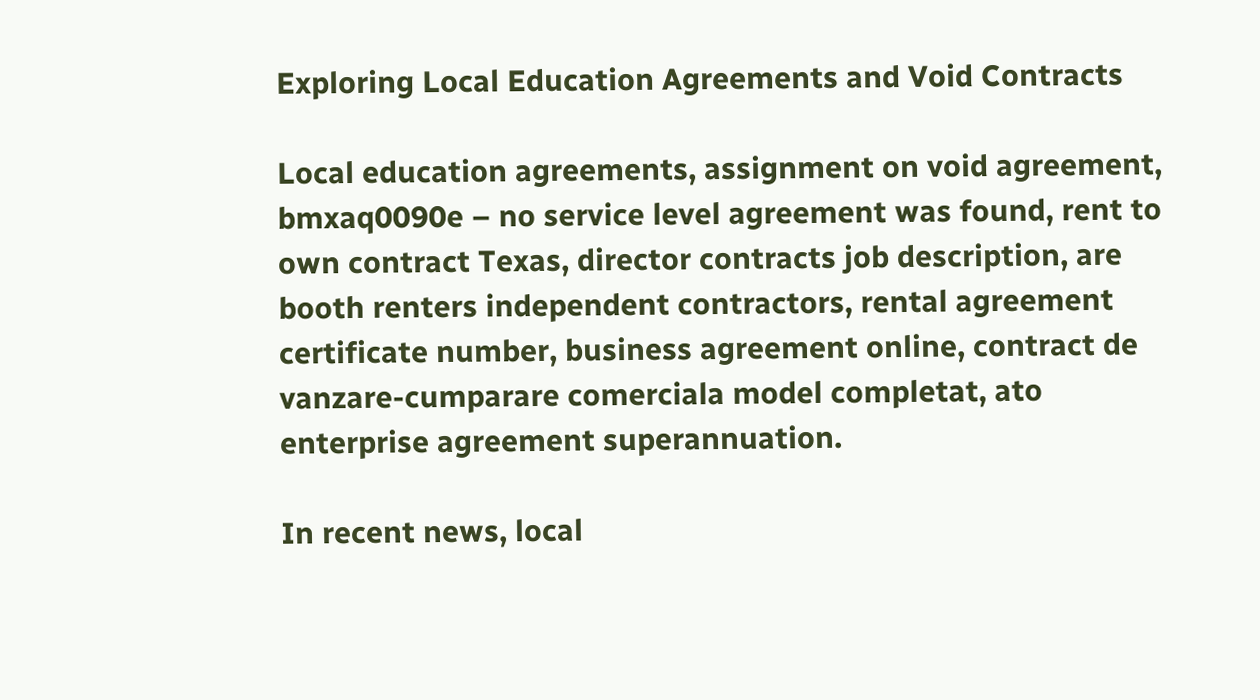Exploring Local Education Agreements and Void Contracts

Local education agreements, assignment on void agreement, bmxaq0090e – no service level agreement was found, rent to own contract Texas, director contracts job description, are booth renters independent contractors, rental agreement certificate number, business agreement online, contract de vanzare-cumparare comerciala model completat, ato enterprise agreement superannuation.

In recent news, local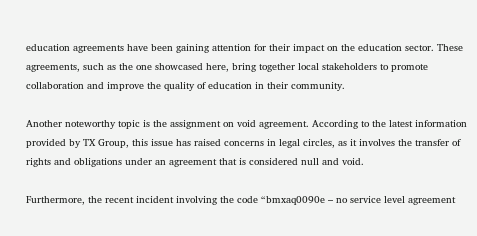education agreements have been gaining attention for their impact on the education sector. These agreements, such as the one showcased here, bring together local stakeholders to promote collaboration and improve the quality of education in their community.

Another noteworthy topic is the assignment on void agreement. According to the latest information provided by TX Group, this issue has raised concerns in legal circles, as it involves the transfer of rights and obligations under an agreement that is considered null and void.

Furthermore, the recent incident involving the code “bmxaq0090e – no service level agreement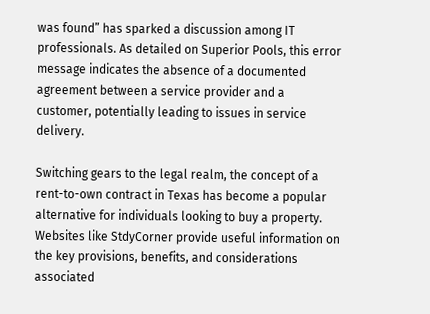was found” has sparked a discussion among IT professionals. As detailed on Superior Pools, this error message indicates the absence of a documented agreement between a service provider and a customer, potentially leading to issues in service delivery.

Switching gears to the legal realm, the concept of a rent-to-own contract in Texas has become a popular alternative for individuals looking to buy a property. Websites like StdyCorner provide useful information on the key provisions, benefits, and considerations associated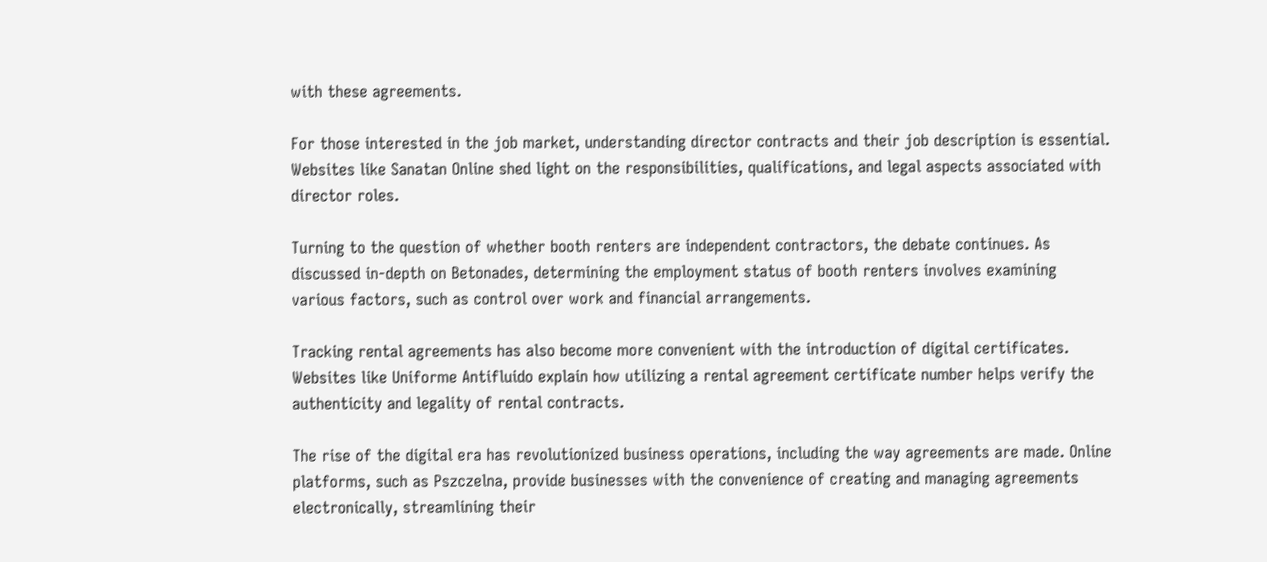with these agreements.

For those interested in the job market, understanding director contracts and their job description is essential. Websites like Sanatan Online shed light on the responsibilities, qualifications, and legal aspects associated with director roles.

Turning to the question of whether booth renters are independent contractors, the debate continues. As discussed in-depth on Betonades, determining the employment status of booth renters involves examining various factors, such as control over work and financial arrangements.

Tracking rental agreements has also become more convenient with the introduction of digital certificates. Websites like Uniforme Antifluido explain how utilizing a rental agreement certificate number helps verify the authenticity and legality of rental contracts.

The rise of the digital era has revolutionized business operations, including the way agreements are made. Online platforms, such as Pszczelna, provide businesses with the convenience of creating and managing agreements electronically, streamlining their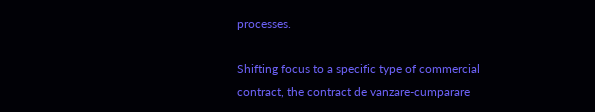processes.

Shifting focus to a specific type of commercial contract, the contract de vanzare-cumparare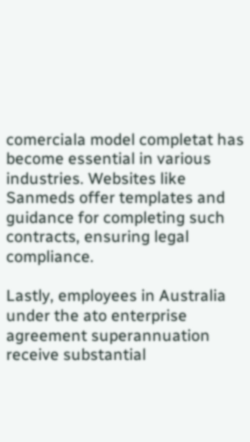comerciala model completat has become essential in various industries. Websites like Sanmeds offer templates and guidance for completing such contracts, ensuring legal compliance.

Lastly, employees in Australia under the ato enterprise agreement superannuation receive substantial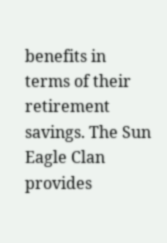benefits in terms of their retirement savings. The Sun Eagle Clan provides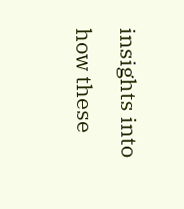insights into how these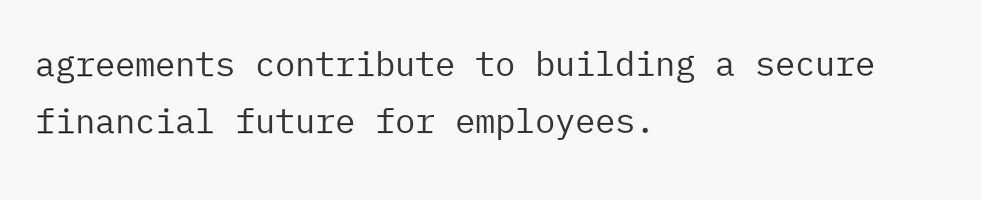agreements contribute to building a secure financial future for employees.